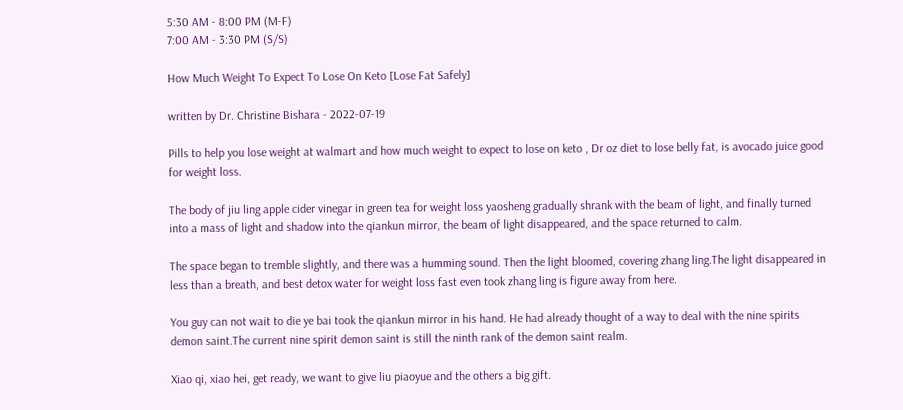5:30 AM - 8:00 PM (M-F)
7:00 AM - 3:30 PM (S/S)

How Much Weight To Expect To Lose On Keto [Lose Fat Safely]

written by Dr. Christine Bishara - 2022-07-19

Pills to help you lose weight at walmart and how much weight to expect to lose on keto , Dr oz diet to lose belly fat, is avocado juice good for weight loss.

The body of jiu ling apple cider vinegar in green tea for weight loss yaosheng gradually shrank with the beam of light, and finally turned into a mass of light and shadow into the qiankun mirror, the beam of light disappeared, and the space returned to calm.

The space began to tremble slightly, and there was a humming sound. Then the light bloomed, covering zhang ling.The light disappeared in less than a breath, and best detox water for weight loss fast even took zhang ling is figure away from here.

You guy can not wait to die ye bai took the qiankun mirror in his hand. He had already thought of a way to deal with the nine spirits demon saint.The current nine spirit demon saint is still the ninth rank of the demon saint realm.

Xiao qi, xiao hei, get ready, we want to give liu piaoyue and the others a big gift.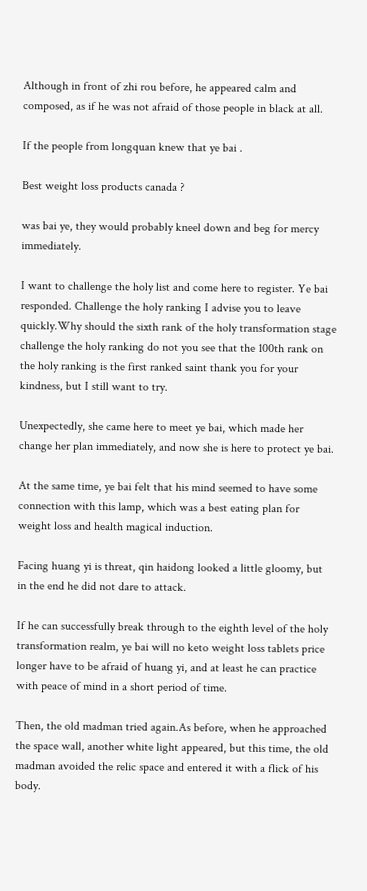Although in front of zhi rou before, he appeared calm and composed, as if he was not afraid of those people in black at all.

If the people from longquan knew that ye bai .

Best weight loss products canada ?

was bai ye, they would probably kneel down and beg for mercy immediately.

I want to challenge the holy list and come here to register. Ye bai responded. Challenge the holy ranking I advise you to leave quickly.Why should the sixth rank of the holy transformation stage challenge the holy ranking do not you see that the 100th rank on the holy ranking is the first ranked saint thank you for your kindness, but I still want to try.

Unexpectedly, she came here to meet ye bai, which made her change her plan immediately, and now she is here to protect ye bai.

At the same time, ye bai felt that his mind seemed to have some connection with this lamp, which was a best eating plan for weight loss and health magical induction.

Facing huang yi is threat, qin haidong looked a little gloomy, but in the end he did not dare to attack.

If he can successfully break through to the eighth level of the holy transformation realm, ye bai will no keto weight loss tablets price longer have to be afraid of huang yi, and at least he can practice with peace of mind in a short period of time.

Then, the old madman tried again.As before, when he approached the space wall, another white light appeared, but this time, the old madman avoided the relic space and entered it with a flick of his body.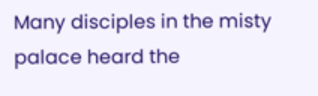Many disciples in the misty palace heard the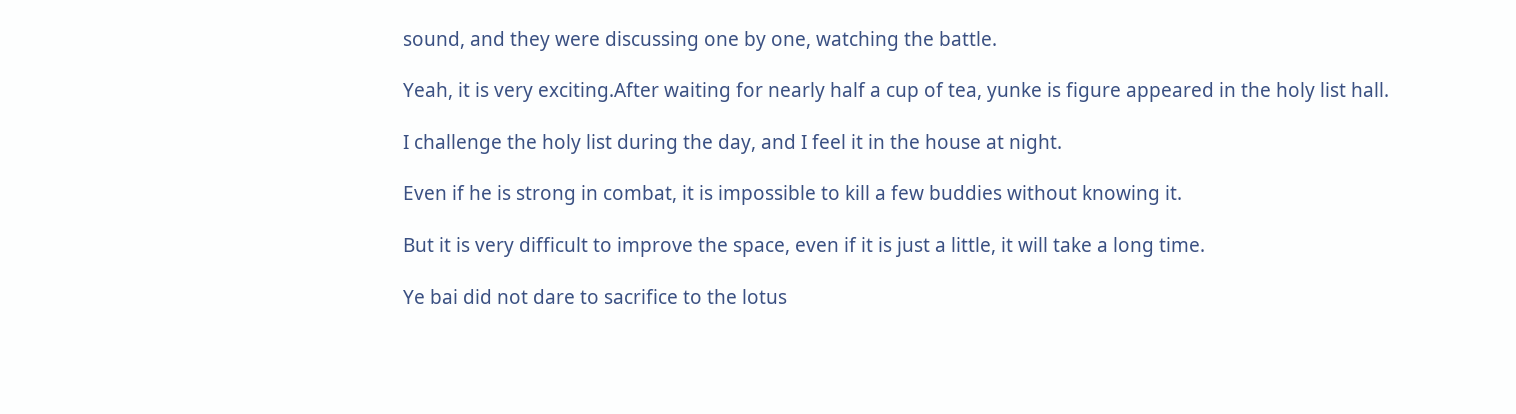sound, and they were discussing one by one, watching the battle.

Yeah, it is very exciting.After waiting for nearly half a cup of tea, yunke is figure appeared in the holy list hall.

I challenge the holy list during the day, and I feel it in the house at night.

Even if he is strong in combat, it is impossible to kill a few buddies without knowing it.

But it is very difficult to improve the space, even if it is just a little, it will take a long time.

Ye bai did not dare to sacrifice to the lotus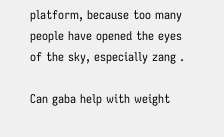platform, because too many people have opened the eyes of the sky, especially zang .

Can gaba help with weight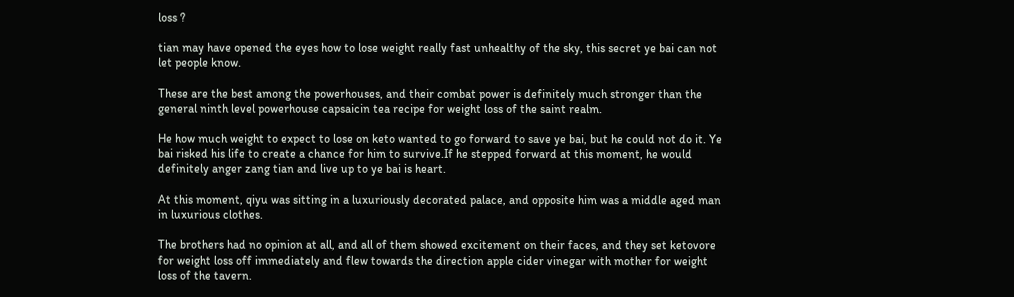loss ?

tian may have opened the eyes how to lose weight really fast unhealthy of the sky, this secret ye bai can not let people know.

These are the best among the powerhouses, and their combat power is definitely much stronger than the general ninth level powerhouse capsaicin tea recipe for weight loss of the saint realm.

He how much weight to expect to lose on keto wanted to go forward to save ye bai, but he could not do it. Ye bai risked his life to create a chance for him to survive.If he stepped forward at this moment, he would definitely anger zang tian and live up to ye bai is heart.

At this moment, qiyu was sitting in a luxuriously decorated palace, and opposite him was a middle aged man in luxurious clothes.

The brothers had no opinion at all, and all of them showed excitement on their faces, and they set ketovore for weight loss off immediately and flew towards the direction apple cider vinegar with mother for weight loss of the tavern.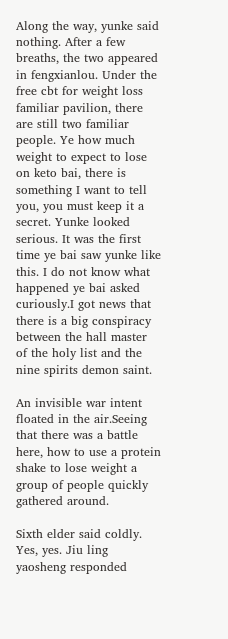Along the way, yunke said nothing. After a few breaths, the two appeared in fengxianlou. Under the free cbt for weight loss familiar pavilion, there are still two familiar people. Ye how much weight to expect to lose on keto bai, there is something I want to tell you, you must keep it a secret. Yunke looked serious. It was the first time ye bai saw yunke like this. I do not know what happened ye bai asked curiously.I got news that there is a big conspiracy between the hall master of the holy list and the nine spirits demon saint.

An invisible war intent floated in the air.Seeing that there was a battle here, how to use a protein shake to lose weight a group of people quickly gathered around.

Sixth elder said coldly. Yes, yes. Jiu ling yaosheng responded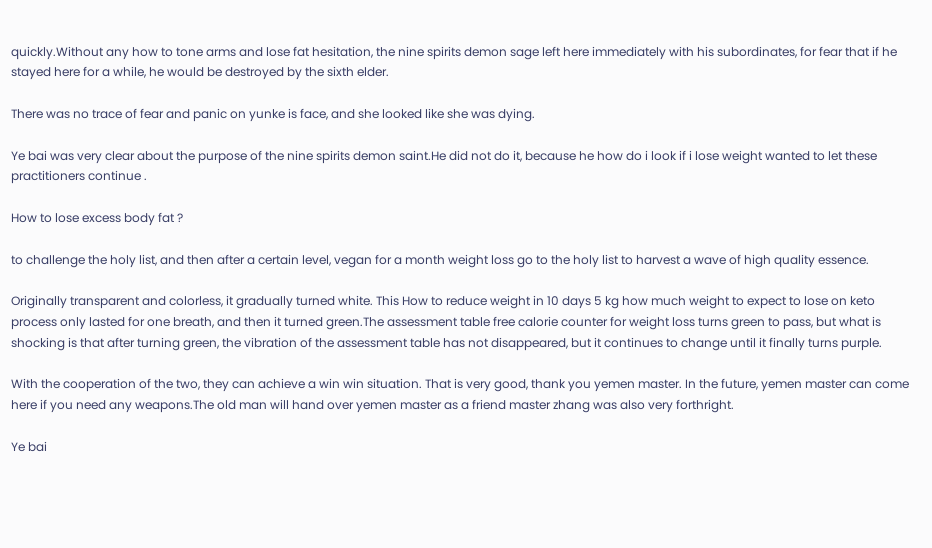quickly.Without any how to tone arms and lose fat hesitation, the nine spirits demon sage left here immediately with his subordinates, for fear that if he stayed here for a while, he would be destroyed by the sixth elder.

There was no trace of fear and panic on yunke is face, and she looked like she was dying.

Ye bai was very clear about the purpose of the nine spirits demon saint.He did not do it, because he how do i look if i lose weight wanted to let these practitioners continue .

How to lose excess body fat ?

to challenge the holy list, and then after a certain level, vegan for a month weight loss go to the holy list to harvest a wave of high quality essence.

Originally transparent and colorless, it gradually turned white. This How to reduce weight in 10 days 5 kg how much weight to expect to lose on keto process only lasted for one breath, and then it turned green.The assessment table free calorie counter for weight loss turns green to pass, but what is shocking is that after turning green, the vibration of the assessment table has not disappeared, but it continues to change until it finally turns purple.

With the cooperation of the two, they can achieve a win win situation. That is very good, thank you yemen master. In the future, yemen master can come here if you need any weapons.The old man will hand over yemen master as a friend master zhang was also very forthright.

Ye bai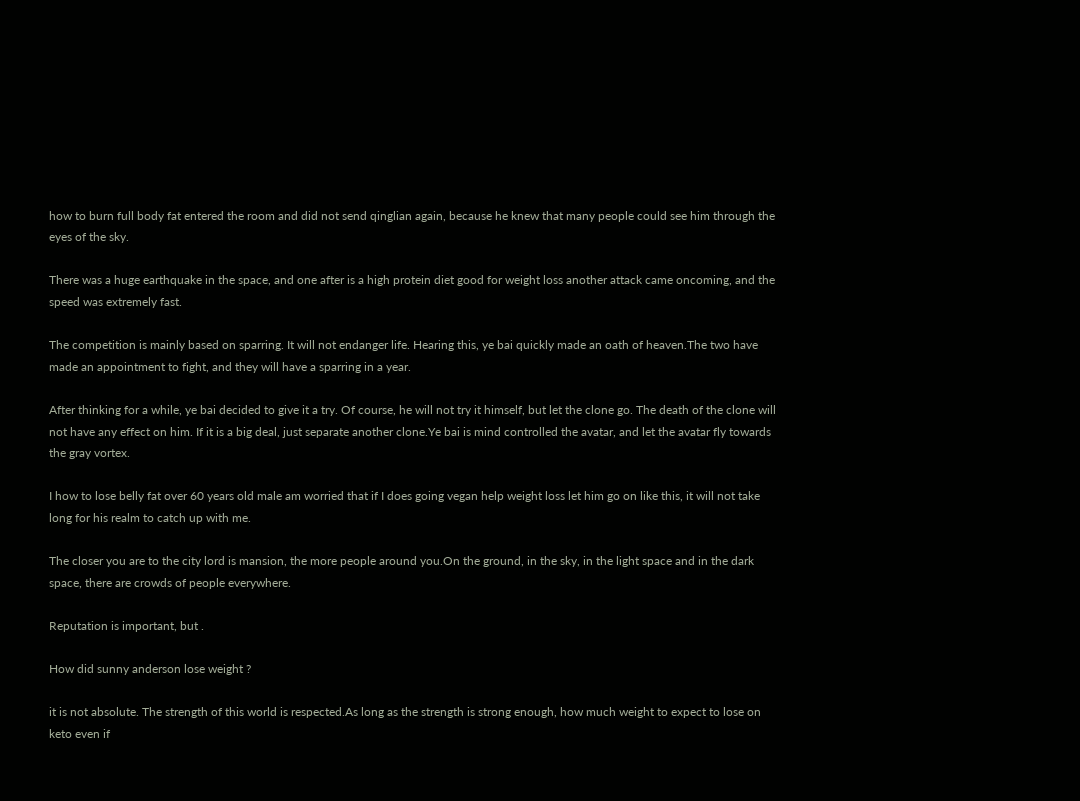how to burn full body fat entered the room and did not send qinglian again, because he knew that many people could see him through the eyes of the sky.

There was a huge earthquake in the space, and one after is a high protein diet good for weight loss another attack came oncoming, and the speed was extremely fast.

The competition is mainly based on sparring. It will not endanger life. Hearing this, ye bai quickly made an oath of heaven.The two have made an appointment to fight, and they will have a sparring in a year.

After thinking for a while, ye bai decided to give it a try. Of course, he will not try it himself, but let the clone go. The death of the clone will not have any effect on him. If it is a big deal, just separate another clone.Ye bai is mind controlled the avatar, and let the avatar fly towards the gray vortex.

I how to lose belly fat over 60 years old male am worried that if I does going vegan help weight loss let him go on like this, it will not take long for his realm to catch up with me.

The closer you are to the city lord is mansion, the more people around you.On the ground, in the sky, in the light space and in the dark space, there are crowds of people everywhere.

Reputation is important, but .

How did sunny anderson lose weight ?

it is not absolute. The strength of this world is respected.As long as the strength is strong enough, how much weight to expect to lose on keto even if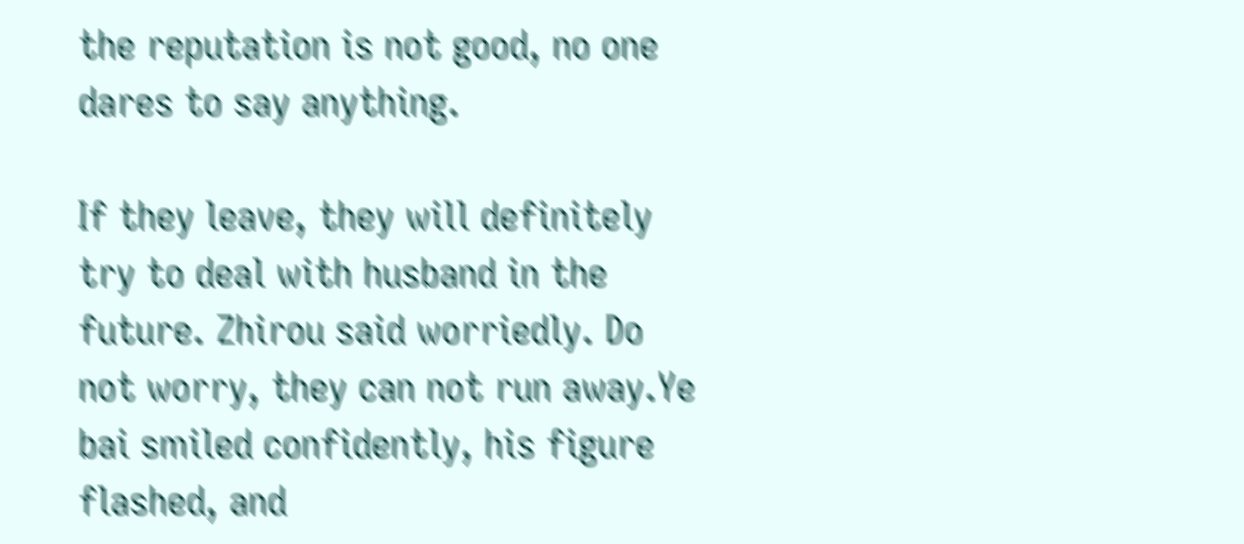the reputation is not good, no one dares to say anything.

If they leave, they will definitely try to deal with husband in the future. Zhirou said worriedly. Do not worry, they can not run away.Ye bai smiled confidently, his figure flashed, and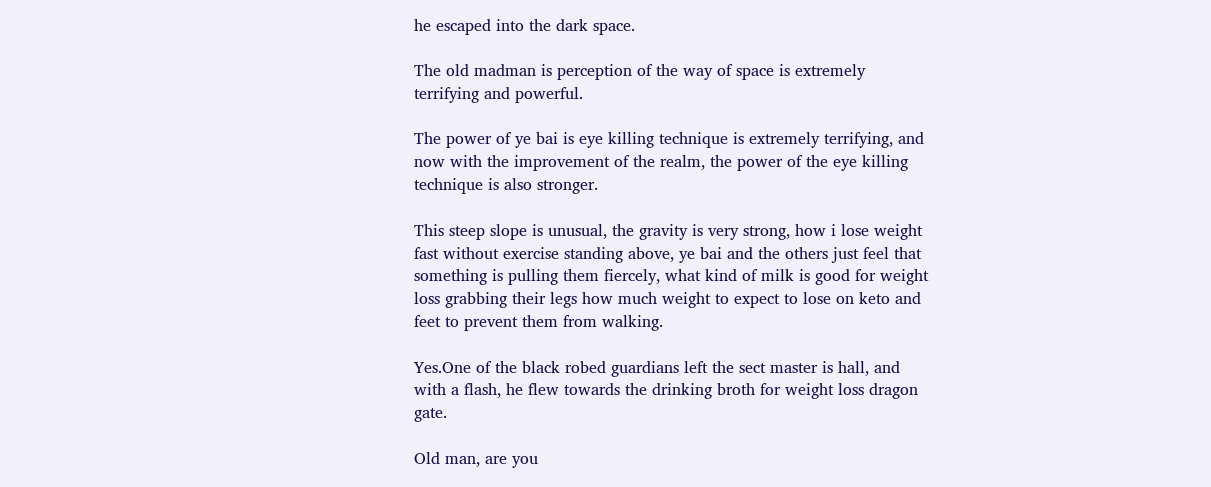he escaped into the dark space.

The old madman is perception of the way of space is extremely terrifying and powerful.

The power of ye bai is eye killing technique is extremely terrifying, and now with the improvement of the realm, the power of the eye killing technique is also stronger.

This steep slope is unusual, the gravity is very strong, how i lose weight fast without exercise standing above, ye bai and the others just feel that something is pulling them fiercely, what kind of milk is good for weight loss grabbing their legs how much weight to expect to lose on keto and feet to prevent them from walking.

Yes.One of the black robed guardians left the sect master is hall, and with a flash, he flew towards the drinking broth for weight loss dragon gate.

Old man, are you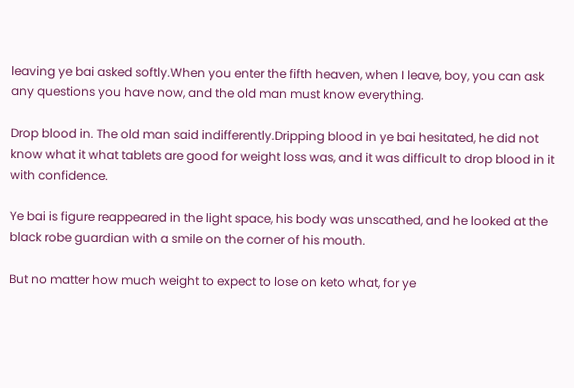leaving ye bai asked softly.When you enter the fifth heaven, when I leave, boy, you can ask any questions you have now, and the old man must know everything.

Drop blood in. The old man said indifferently.Dripping blood in ye bai hesitated, he did not know what it what tablets are good for weight loss was, and it was difficult to drop blood in it with confidence.

Ye bai is figure reappeared in the light space, his body was unscathed, and he looked at the black robe guardian with a smile on the corner of his mouth.

But no matter how much weight to expect to lose on keto what, for ye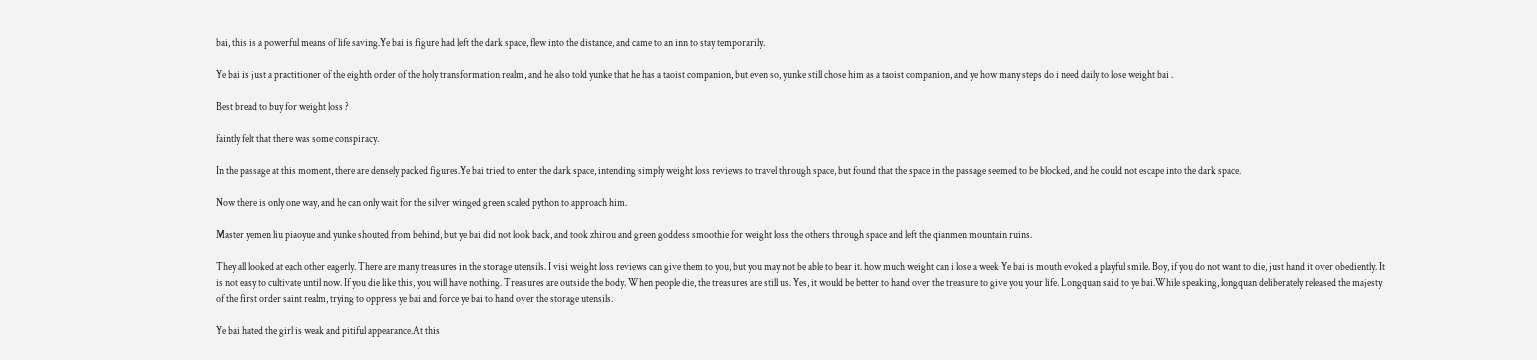bai, this is a powerful means of life saving.Ye bai is figure had left the dark space, flew into the distance, and came to an inn to stay temporarily.

Ye bai is just a practitioner of the eighth order of the holy transformation realm, and he also told yunke that he has a taoist companion, but even so, yunke still chose him as a taoist companion, and ye how many steps do i need daily to lose weight bai .

Best bread to buy for weight loss ?

faintly felt that there was some conspiracy.

In the passage at this moment, there are densely packed figures.Ye bai tried to enter the dark space, intending simply weight loss reviews to travel through space, but found that the space in the passage seemed to be blocked, and he could not escape into the dark space.

Now there is only one way, and he can only wait for the silver winged green scaled python to approach him.

Master yemen liu piaoyue and yunke shouted from behind, but ye bai did not look back, and took zhirou and green goddess smoothie for weight loss the others through space and left the qianmen mountain ruins.

They all looked at each other eagerly. There are many treasures in the storage utensils. I visi weight loss reviews can give them to you, but you may not be able to bear it. how much weight can i lose a week Ye bai is mouth evoked a playful smile. Boy, if you do not want to die, just hand it over obediently. It is not easy to cultivate until now. If you die like this, you will have nothing. Treasures are outside the body. When people die, the treasures are still us. Yes, it would be better to hand over the treasure to give you your life. Longquan said to ye bai.While speaking, longquan deliberately released the majesty of the first order saint realm, trying to oppress ye bai and force ye bai to hand over the storage utensils.

Ye bai hated the girl is weak and pitiful appearance.At this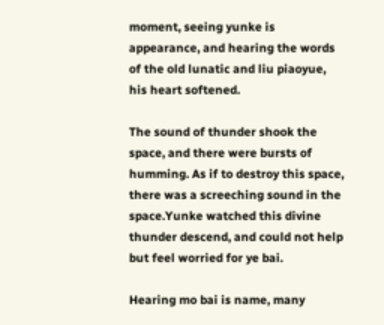moment, seeing yunke is appearance, and hearing the words of the old lunatic and liu piaoyue, his heart softened.

The sound of thunder shook the space, and there were bursts of humming. As if to destroy this space, there was a screeching sound in the space.Yunke watched this divine thunder descend, and could not help but feel worried for ye bai.

Hearing mo bai is name, many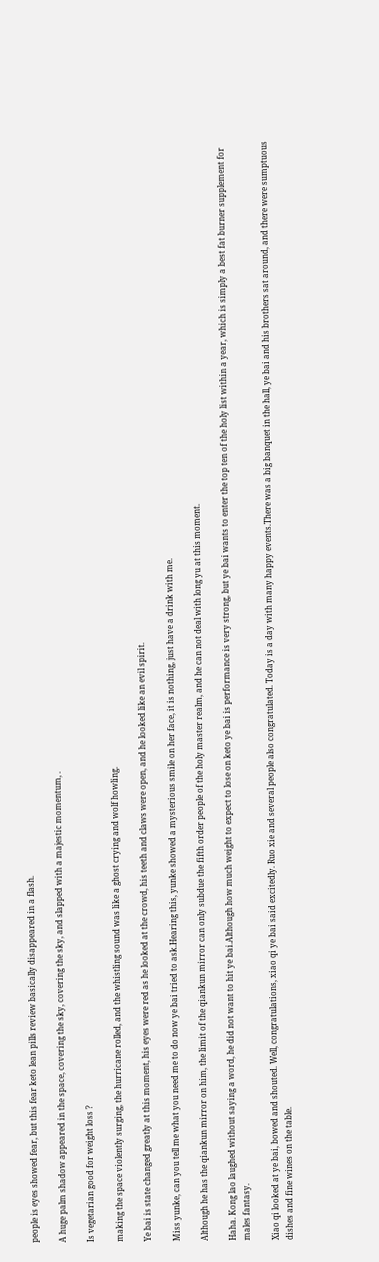people is eyes showed fear, but this fear keto lean pills review basically disappeared in a flash.

A huge palm shadow appeared in the space, covering the sky, covering the sky, and slapped with a majestic momentum, .

Is vegetarian good for weight loss ?

making the space violently surging, the hurricane rolled, and the whistling sound was like a ghost crying and wolf howling.

Ye bai is state changed greatly at this moment, his eyes were red as he looked at the crowd, his teeth and claws were open, and he looked like an evil spirit.

Miss yunke, can you tell me what you need me to do now ye bai tried to ask.Hearing this, yunke showed a mysterious smile on her face, it is nothing, just have a drink with me.

Although he has the qiankun mirror on him, the limit of the qiankun mirror can only subdue the fifth order people of the holy master realm, and he can not deal with long yu at this moment.

Haha. Kong lao laughed without saying a word, he did not want to hit ye bai.Although how much weight to expect to lose on keto ye bai is performance is very strong, but ye bai wants to enter the top ten of the holy list within a year, which is simply a best fat burner supplement for males fantasy.

Xiao qi looked at ye bai, bowed and shouted. Well, congratulations, xiao qi ye bai said excitedly. Ruo xie and several people also congratulated. Today is a day with many happy events.There was a big banquet in the hall, ye bai and his brothers sat around, and there were sumptuous dishes and fine wines on the table.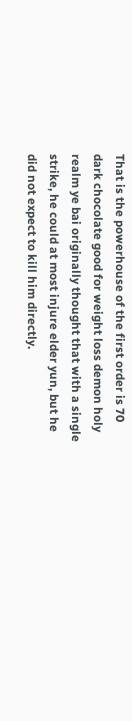That is the powerhouse of the first order is 70 dark chocolate good for weight loss demon holy realm ye bai originally thought that with a single strike, he could at most injure elder yun, but he did not expect to kill him directly.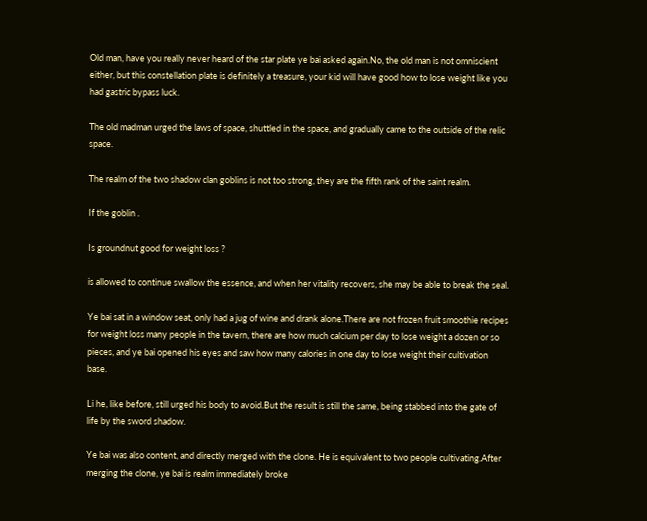Old man, have you really never heard of the star plate ye bai asked again.No, the old man is not omniscient either, but this constellation plate is definitely a treasure, your kid will have good how to lose weight like you had gastric bypass luck.

The old madman urged the laws of space, shuttled in the space, and gradually came to the outside of the relic space.

The realm of the two shadow clan goblins is not too strong, they are the fifth rank of the saint realm.

If the goblin .

Is groundnut good for weight loss ?

is allowed to continue swallow the essence, and when her vitality recovers, she may be able to break the seal.

Ye bai sat in a window seat, only had a jug of wine and drank alone.There are not frozen fruit smoothie recipes for weight loss many people in the tavern, there are how much calcium per day to lose weight a dozen or so pieces, and ye bai opened his eyes and saw how many calories in one day to lose weight their cultivation base.

Li he, like before, still urged his body to avoid.But the result is still the same, being stabbed into the gate of life by the sword shadow.

Ye bai was also content, and directly merged with the clone. He is equivalent to two people cultivating.After merging the clone, ye bai is realm immediately broke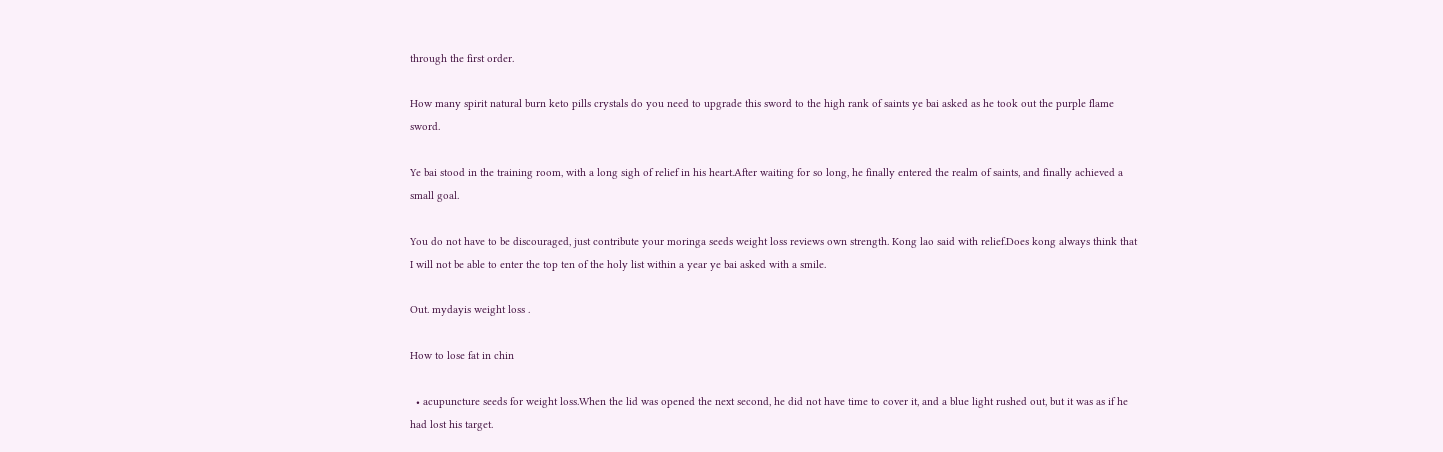through the first order.

How many spirit natural burn keto pills crystals do you need to upgrade this sword to the high rank of saints ye bai asked as he took out the purple flame sword.

Ye bai stood in the training room, with a long sigh of relief in his heart.After waiting for so long, he finally entered the realm of saints, and finally achieved a small goal.

You do not have to be discouraged, just contribute your moringa seeds weight loss reviews own strength. Kong lao said with relief.Does kong always think that I will not be able to enter the top ten of the holy list within a year ye bai asked with a smile.

Out. mydayis weight loss .

How to lose fat in chin

  • acupuncture seeds for weight loss.When the lid was opened the next second, he did not have time to cover it, and a blue light rushed out, but it was as if he had lost his target.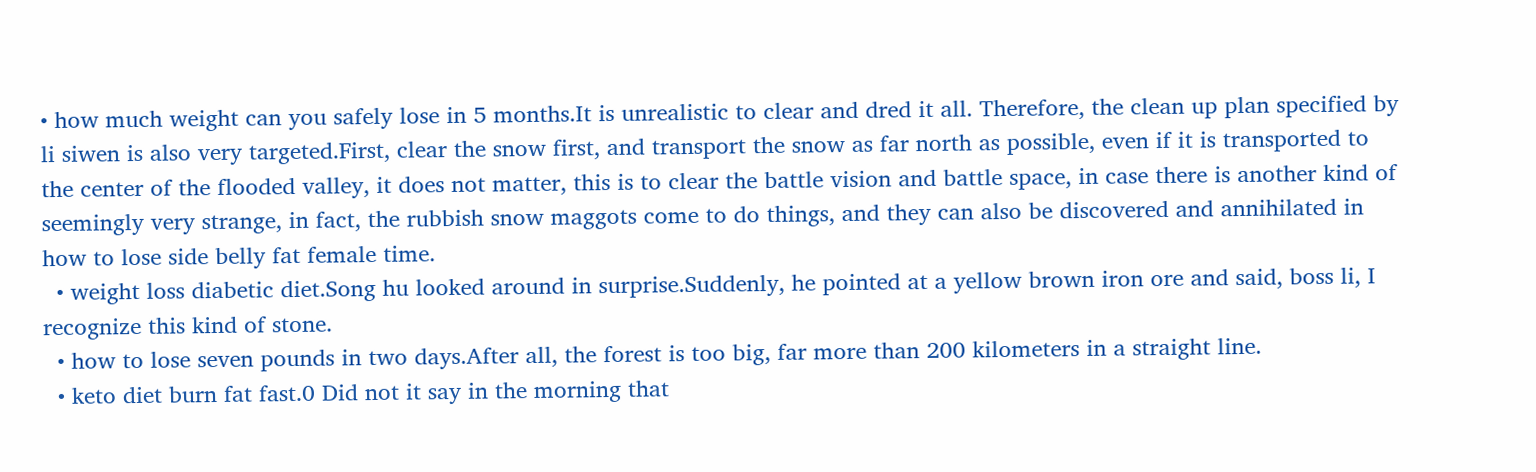• how much weight can you safely lose in 5 months.It is unrealistic to clear and dred it all. Therefore, the clean up plan specified by li siwen is also very targeted.First, clear the snow first, and transport the snow as far north as possible, even if it is transported to the center of the flooded valley, it does not matter, this is to clear the battle vision and battle space, in case there is another kind of seemingly very strange, in fact, the rubbish snow maggots come to do things, and they can also be discovered and annihilated in how to lose side belly fat female time.
  • weight loss diabetic diet.Song hu looked around in surprise.Suddenly, he pointed at a yellow brown iron ore and said, boss li, I recognize this kind of stone.
  • how to lose seven pounds in two days.After all, the forest is too big, far more than 200 kilometers in a straight line.
  • keto diet burn fat fast.0 Did not it say in the morning that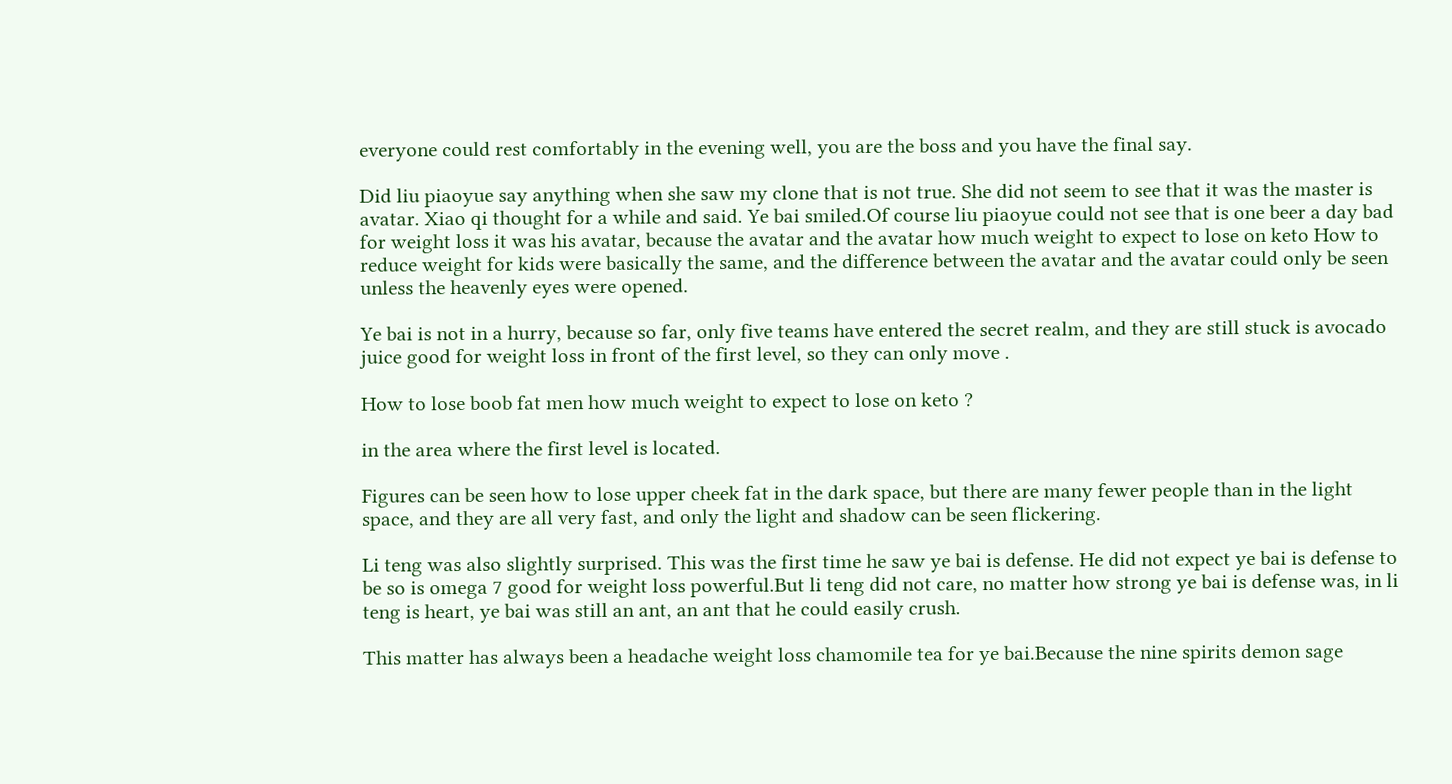everyone could rest comfortably in the evening well, you are the boss and you have the final say.

Did liu piaoyue say anything when she saw my clone that is not true. She did not seem to see that it was the master is avatar. Xiao qi thought for a while and said. Ye bai smiled.Of course liu piaoyue could not see that is one beer a day bad for weight loss it was his avatar, because the avatar and the avatar how much weight to expect to lose on keto How to reduce weight for kids were basically the same, and the difference between the avatar and the avatar could only be seen unless the heavenly eyes were opened.

Ye bai is not in a hurry, because so far, only five teams have entered the secret realm, and they are still stuck is avocado juice good for weight loss in front of the first level, so they can only move .

How to lose boob fat men how much weight to expect to lose on keto ?

in the area where the first level is located.

Figures can be seen how to lose upper cheek fat in the dark space, but there are many fewer people than in the light space, and they are all very fast, and only the light and shadow can be seen flickering.

Li teng was also slightly surprised. This was the first time he saw ye bai is defense. He did not expect ye bai is defense to be so is omega 7 good for weight loss powerful.But li teng did not care, no matter how strong ye bai is defense was, in li teng is heart, ye bai was still an ant, an ant that he could easily crush.

This matter has always been a headache weight loss chamomile tea for ye bai.Because the nine spirits demon sage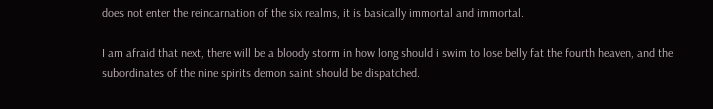does not enter the reincarnation of the six realms, it is basically immortal and immortal.

I am afraid that next, there will be a bloody storm in how long should i swim to lose belly fat the fourth heaven, and the subordinates of the nine spirits demon saint should be dispatched.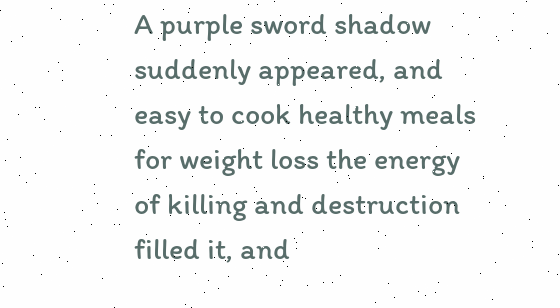A purple sword shadow suddenly appeared, and easy to cook healthy meals for weight loss the energy of killing and destruction filled it, and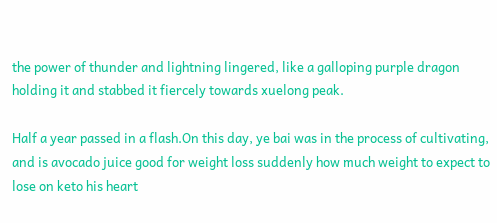the power of thunder and lightning lingered, like a galloping purple dragon holding it and stabbed it fiercely towards xuelong peak.

Half a year passed in a flash.On this day, ye bai was in the process of cultivating, and is avocado juice good for weight loss suddenly how much weight to expect to lose on keto his heart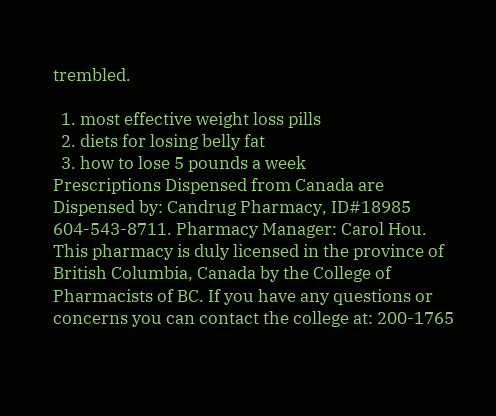trembled.

  1. most effective weight loss pills
  2. diets for losing belly fat
  3. how to lose 5 pounds a week
Prescriptions Dispensed from Canada are Dispensed by: Candrug Pharmacy, ID#18985 604-543-8711. Pharmacy Manager: Carol Hou. This pharmacy is duly licensed in the province of British Columbia, Canada by the College of Pharmacists of BC. If you have any questions or concerns you can contact the college at: 200-1765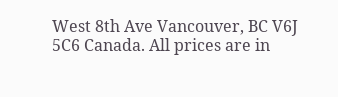West 8th Ave Vancouver, BC V6J 5C6 Canada. All prices are in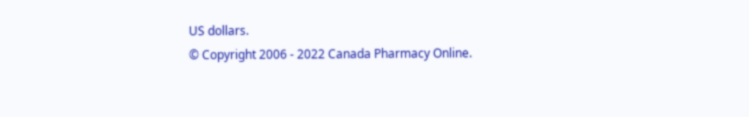US dollars.
© Copyright 2006 - 2022 Canada Pharmacy Online.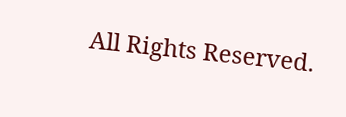All Rights Reserved.